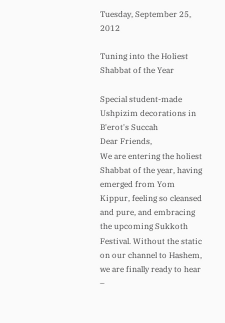Tuesday, September 25, 2012

Tuning into the Holiest Shabbat of the Year

Special student-made Ushpizim decorations in B'erot's Succah
Dear Friends,
We are entering the holiest Shabbat of the year, having emerged from Yom Kippur, feeling so cleansed and pure, and embracing the upcoming Sukkoth Festival. Without the static on our channel to Hashem, we are finally ready to hear –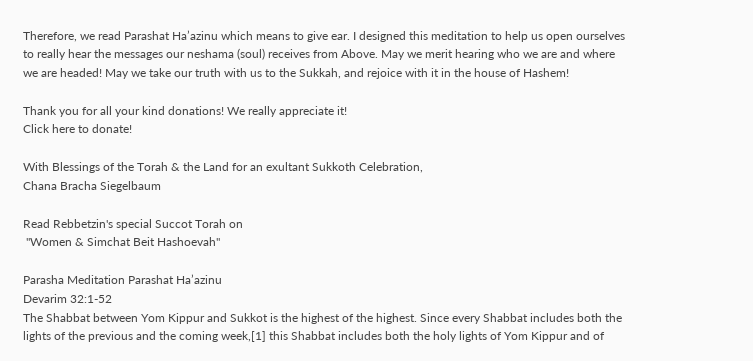Therefore, we read Parashat Ha’azinu which means to give ear. I designed this meditation to help us open ourselves to really hear the messages our neshama (soul) receives from Above. May we merit hearing who we are and where we are headed! May we take our truth with us to the Sukkah, and rejoice with it in the house of Hashem!

Thank you for all your kind donations! We really appreciate it!
Click here to donate!

With Blessings of the Torah & the Land for an exultant Sukkoth Celebration,
Chana Bracha Siegelbaum

Read Rebbetzin's special Succot Torah on
 "Women & Simchat Beit Hashoevah"

Parasha Meditation Parashat Ha’azinu
Devarim 32:1-52
The Shabbat between Yom Kippur and Sukkot is the highest of the highest. Since every Shabbat includes both the lights of the previous and the coming week,[1] this Shabbat includes both the holy lights of Yom Kippur and of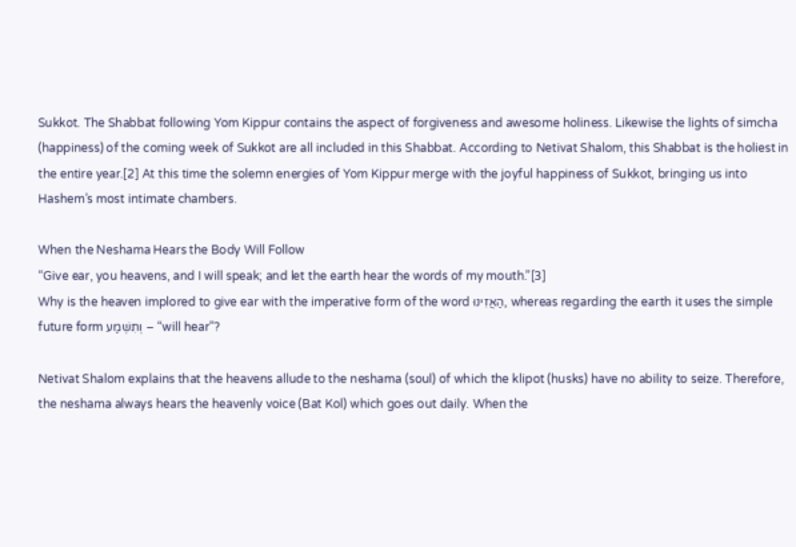Sukkot. The Shabbat following Yom Kippur contains the aspect of forgiveness and awesome holiness. Likewise the lights of simcha (happiness) of the coming week of Sukkot are all included in this Shabbat. According to Netivat Shalom, this Shabbat is the holiest in the entire year.[2] At this time the solemn energies of Yom Kippur merge with the joyful happiness of Sukkot, bringing us into Hashem’s most intimate chambers.

When the Neshama Hears the Body Will Follow
“Give ear, you heavens, and I will speak; and let the earth hear the words of my mouth.”[3]
Why is the heaven implored to give ear with the imperative form of the word הַאֲזִינוּ, whereas regarding the earth it uses the simple future form וְתִשְׁמַע – “will hear”?

Netivat Shalom explains that the heavens allude to the neshama (soul) of which the klipot (husks) have no ability to seize. Therefore, the neshama always hears the heavenly voice (Bat Kol) which goes out daily. When the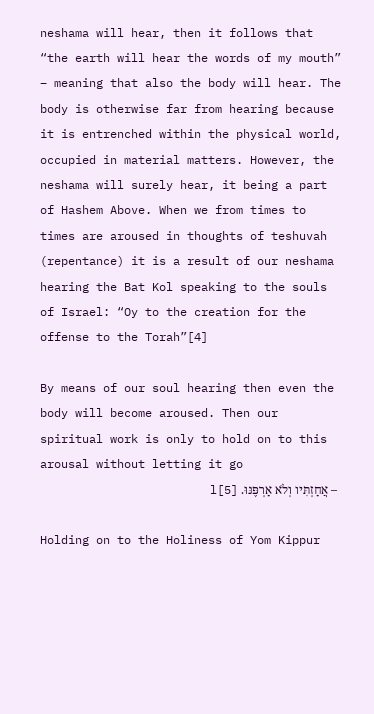neshama will hear, then it follows that “the earth will hear the words of my mouth” – meaning that also the body will hear. The body is otherwise far from hearing because it is entrenched within the physical world, occupied in material matters. However, the neshama will surely hear, it being a part of Hashem Above. When we from times to times are aroused in thoughts of teshuvah (repentance) it is a result of our neshama hearing the Bat Kol speaking to the souls of Israel: “Oy to the creation for the offense to the Torah”[4]

By means of our soul hearing then even the body will become aroused. Then our spiritual work is only to hold on to this arousal without letting it go
 – אֲחַזְתִּיו וְלֹא אַרְפֶּנּוּ. l[5]

Holding on to the Holiness of Yom Kippur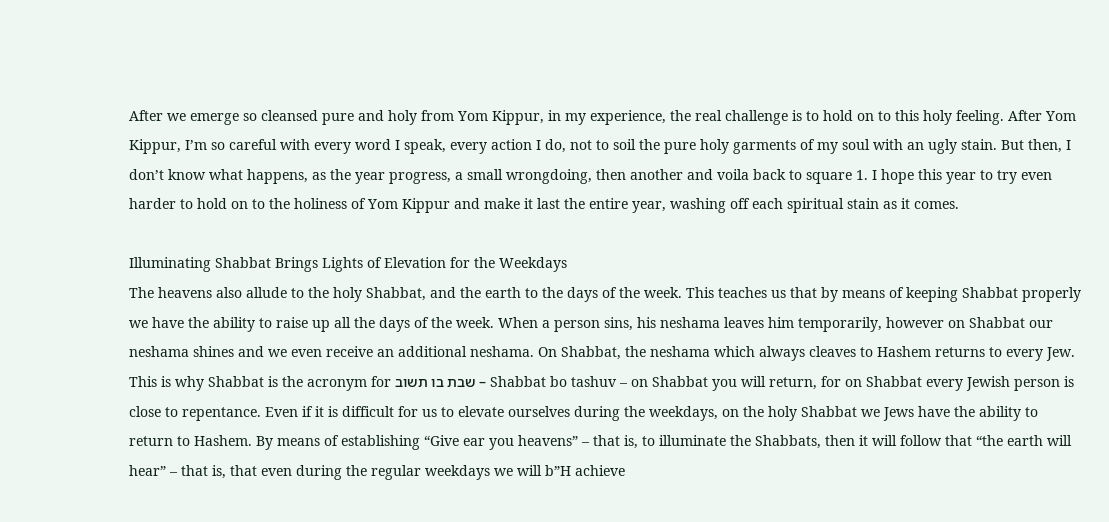After we emerge so cleansed pure and holy from Yom Kippur, in my experience, the real challenge is to hold on to this holy feeling. After Yom Kippur, I’m so careful with every word I speak, every action I do, not to soil the pure holy garments of my soul with an ugly stain. But then, I don’t know what happens, as the year progress, a small wrongdoing, then another and voila back to square 1. I hope this year to try even harder to hold on to the holiness of Yom Kippur and make it last the entire year, washing off each spiritual stain as it comes.

Illuminating Shabbat Brings Lights of Elevation for the Weekdays
The heavens also allude to the holy Shabbat, and the earth to the days of the week. This teaches us that by means of keeping Shabbat properly we have the ability to raise up all the days of the week. When a person sins, his neshama leaves him temporarily, however on Shabbat our neshama shines and we even receive an additional neshama. On Shabbat, the neshama which always cleaves to Hashem returns to every Jew. This is why Shabbat is the acronym for שבת בו תשוב – Shabbat bo tashuv – on Shabbat you will return, for on Shabbat every Jewish person is close to repentance. Even if it is difficult for us to elevate ourselves during the weekdays, on the holy Shabbat we Jews have the ability to return to Hashem. By means of establishing “Give ear you heavens” – that is, to illuminate the Shabbats, then it will follow that “the earth will hear” – that is, that even during the regular weekdays we will b”H achieve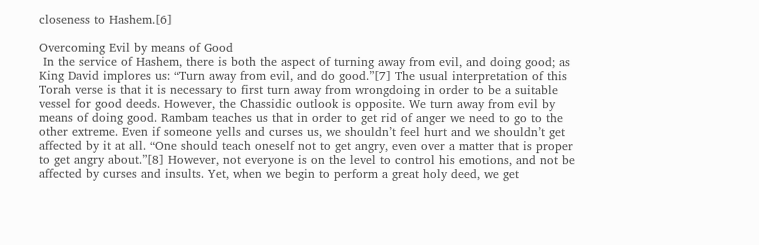closeness to Hashem.[6]

Overcoming Evil by means of Good
 In the service of Hashem, there is both the aspect of turning away from evil, and doing good; as King David implores us: “Turn away from evil, and do good.”[7] The usual interpretation of this Torah verse is that it is necessary to first turn away from wrongdoing in order to be a suitable vessel for good deeds. However, the Chassidic outlook is opposite. We turn away from evil by means of doing good. Rambam teaches us that in order to get rid of anger we need to go to the other extreme. Even if someone yells and curses us, we shouldn’t feel hurt and we shouldn’t get affected by it at all. “One should teach oneself not to get angry, even over a matter that is proper to get angry about.”[8] However, not everyone is on the level to control his emotions, and not be affected by curses and insults. Yet, when we begin to perform a great holy deed, we get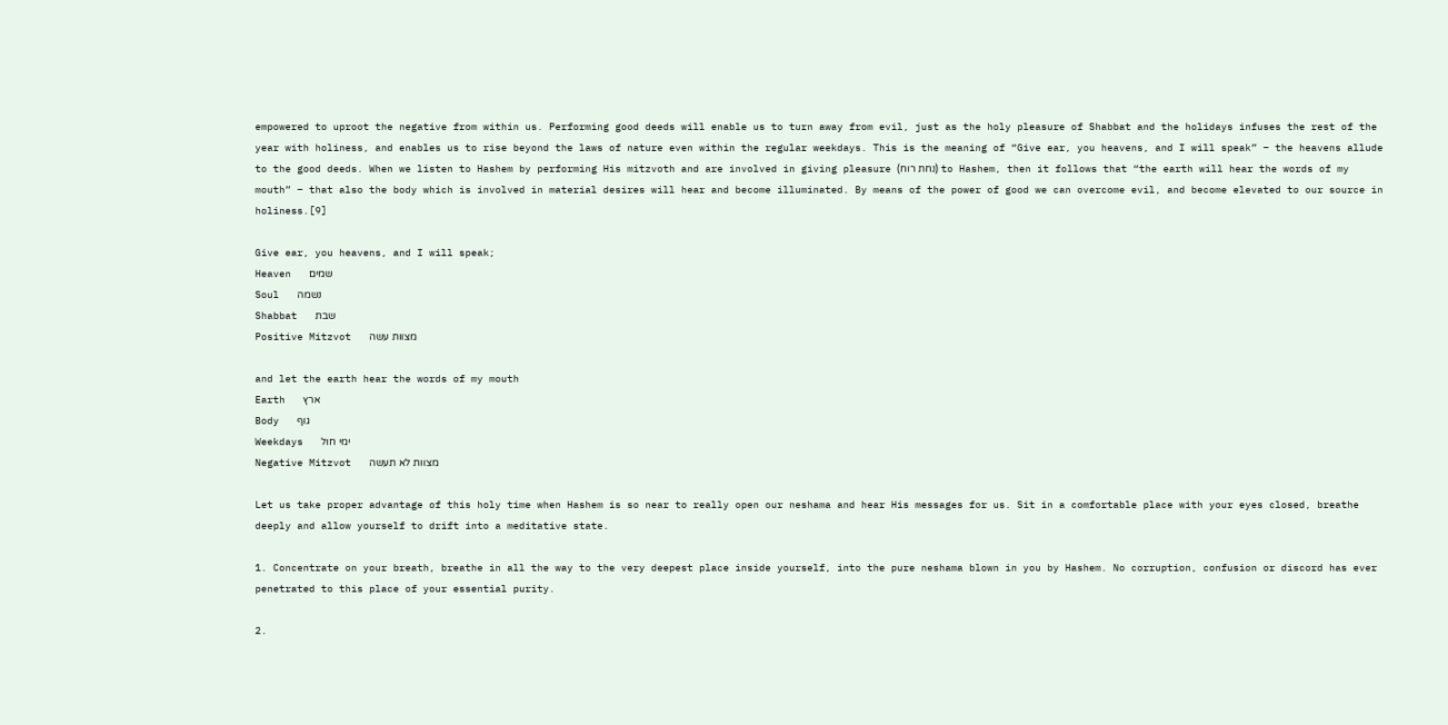empowered to uproot the negative from within us. Performing good deeds will enable us to turn away from evil, just as the holy pleasure of Shabbat and the holidays infuses the rest of the year with holiness, and enables us to rise beyond the laws of nature even within the regular weekdays. This is the meaning of “Give ear, you heavens, and I will speak” – the heavens allude to the good deeds. When we listen to Hashem by performing His mitzvoth and are involved in giving pleasure (נחת רוח) to Hashem, then it follows that “the earth will hear the words of my mouth” – that also the body which is involved in material desires will hear and become illuminated. By means of the power of good we can overcome evil, and become elevated to our source in holiness.[9]

Give ear, you heavens, and I will speak;
Heaven   שמים
Soul   נשמה
Shabbat   שבת
Positive Mitzvot   מצוות עשה

and let the earth hear the words of my mouth
Earth   ארץ
Body   גוף
Weekdays   ימי חול
Negative Mitzvot   מצוות לא תעשה

Let us take proper advantage of this holy time when Hashem is so near to really open our neshama and hear His messages for us. Sit in a comfortable place with your eyes closed, breathe deeply and allow yourself to drift into a meditative state.

1. Concentrate on your breath, breathe in all the way to the very deepest place inside yourself, into the pure neshama blown in you by Hashem. No corruption, confusion or discord has ever penetrated to this place of your essential purity.

2.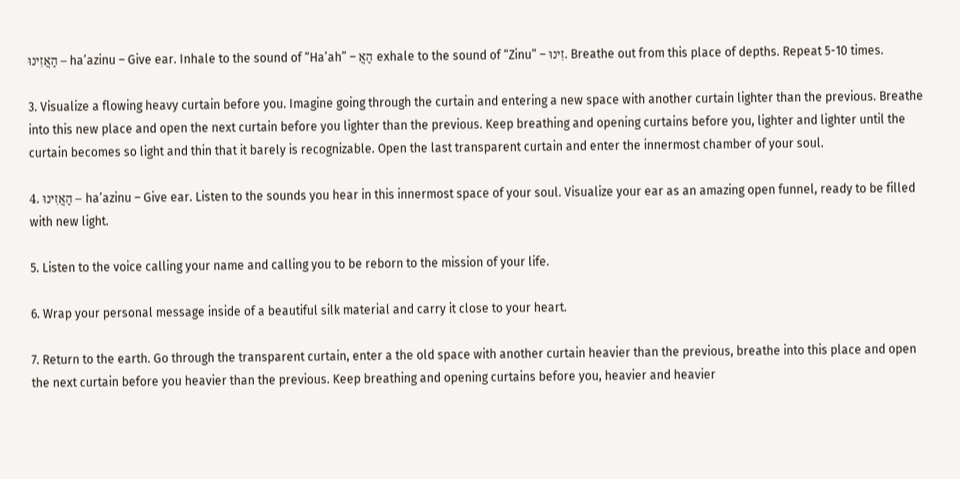הַאֲזִינוּ – ha’azinu – Give ear. Inhale to the sound of “Ha’ah” – הַאֲ exhale to the sound of “Zinu” – זִינוּ. Breathe out from this place of depths. Repeat 5-10 times.

3. Visualize a flowing heavy curtain before you. Imagine going through the curtain and entering a new space with another curtain lighter than the previous. Breathe into this new place and open the next curtain before you lighter than the previous. Keep breathing and opening curtains before you, lighter and lighter until the curtain becomes so light and thin that it barely is recognizable. Open the last transparent curtain and enter the innermost chamber of your soul.

4. הַאֲזִינוּ – ha’azinu – Give ear. Listen to the sounds you hear in this innermost space of your soul. Visualize your ear as an amazing open funnel, ready to be filled with new light.

5. Listen to the voice calling your name and calling you to be reborn to the mission of your life.

6. Wrap your personal message inside of a beautiful silk material and carry it close to your heart.

7. Return to the earth. Go through the transparent curtain, enter a the old space with another curtain heavier than the previous, breathe into this place and open the next curtain before you heavier than the previous. Keep breathing and opening curtains before you, heavier and heavier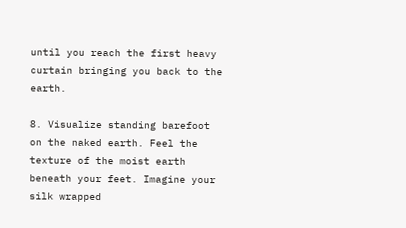until you reach the first heavy curtain bringing you back to the earth.

8. Visualize standing barefoot on the naked earth. Feel the texture of the moist earth beneath your feet. Imagine your silk wrapped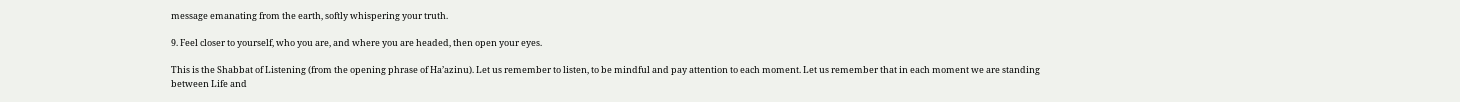message emanating from the earth, softly whispering your truth.

9. Feel closer to yourself, who you are, and where you are headed, then open your eyes.

This is the Shabbat of Listening (from the opening phrase of Ha’azinu). Let us remember to listen, to be mindful and pay attention to each moment. Let us remember that in each moment we are standing between Life and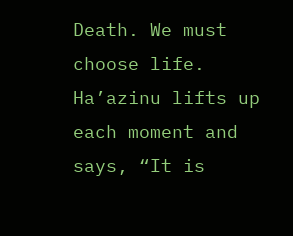Death. We must choose life. Ha’azinu lifts up each moment and says, “It is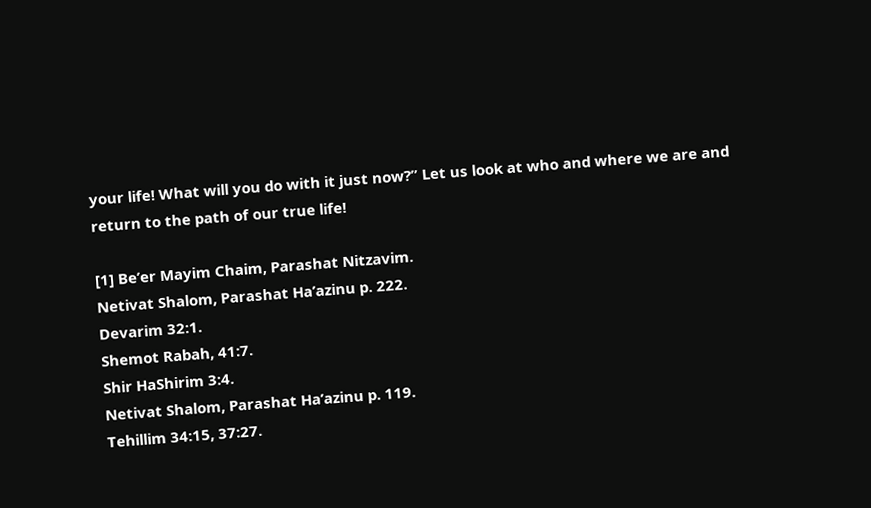your life! What will you do with it just now?” Let us look at who and where we are and return to the path of our true life!

[1] Be’er Mayim Chaim, Parashat Nitzavim.
Netivat Shalom, Parashat Ha’azinu p. 222.
Devarim 32:1.
Shemot Rabah, 41:7.
Shir HaShirim 3:4.
Netivat Shalom, Parashat Ha’azinu p. 119.
Tehillim 34:15, 37:27.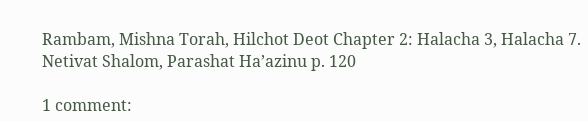Rambam, Mishna Torah, Hilchot Deot Chapter 2: Halacha 3, Halacha 7.
Netivat Shalom, Parashat Ha’azinu p. 120

1 comment: